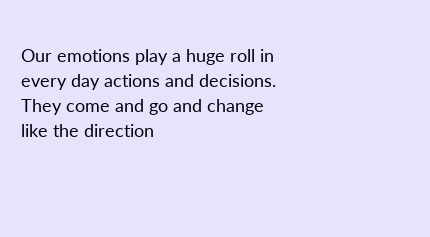Our emotions play a huge roll in every day actions and decisions.  They come and go and change like the direction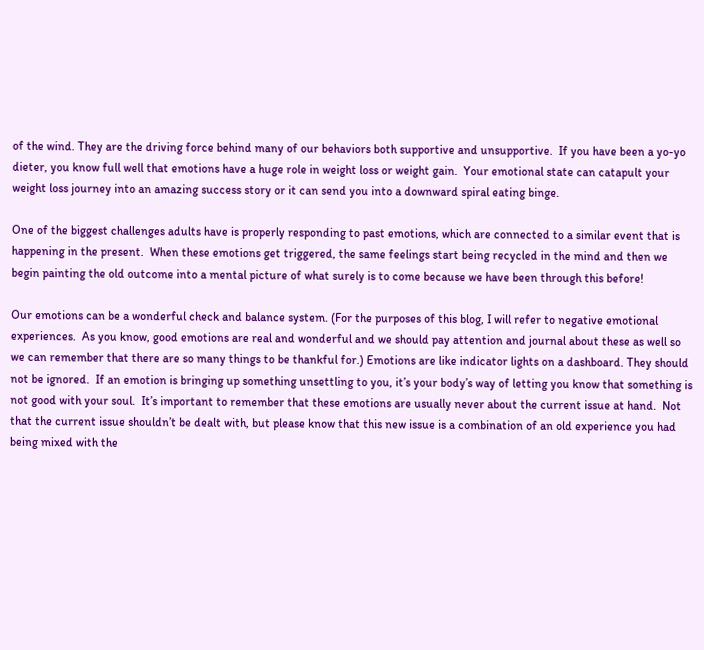of the wind. They are the driving force behind many of our behaviors both supportive and unsupportive.  If you have been a yo-yo dieter, you know full well that emotions have a huge role in weight loss or weight gain.  Your emotional state can catapult your weight loss journey into an amazing success story or it can send you into a downward spiral eating binge.

One of the biggest challenges adults have is properly responding to past emotions, which are connected to a similar event that is happening in the present.  When these emotions get triggered, the same feelings start being recycled in the mind and then we begin painting the old outcome into a mental picture of what surely is to come because we have been through this before!

Our emotions can be a wonderful check and balance system. (For the purposes of this blog, I will refer to negative emotional experiences.  As you know, good emotions are real and wonderful and we should pay attention and journal about these as well so we can remember that there are so many things to be thankful for.) Emotions are like indicator lights on a dashboard. They should not be ignored.  If an emotion is bringing up something unsettling to you, it’s your body’s way of letting you know that something is not good with your soul.  It’s important to remember that these emotions are usually never about the current issue at hand.  Not that the current issue shouldn’t be dealt with, but please know that this new issue is a combination of an old experience you had being mixed with the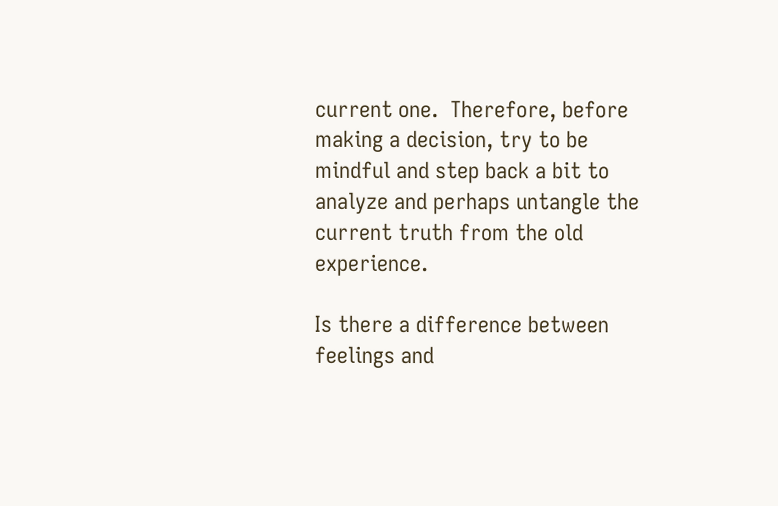current one.  Therefore, before making a decision, try to be mindful and step back a bit to analyze and perhaps untangle the current truth from the old experience.

Is there a difference between feelings and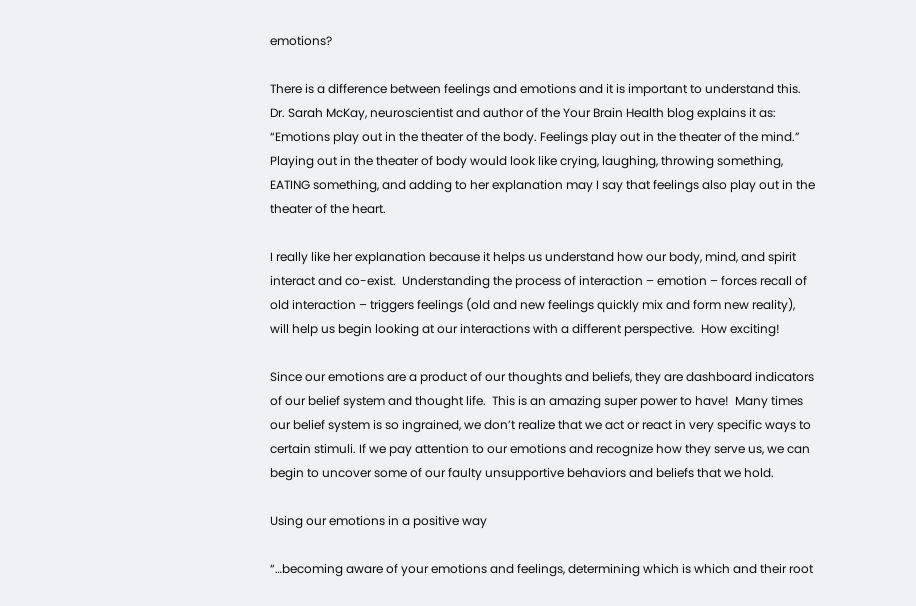emotions?

There is a difference between feelings and emotions and it is important to understand this.  Dr. Sarah McKay, neuroscientist and author of the Your Brain Health blog explains it as: “Emotions play out in the theater of the body. Feelings play out in the theater of the mind.”  Playing out in the theater of body would look like crying, laughing, throwing something, EATING something, and adding to her explanation may I say that feelings also play out in the theater of the heart.

I really like her explanation because it helps us understand how our body, mind, and spirit interact and co-exist.  Understanding the process of interaction – emotion – forces recall of old interaction – triggers feelings (old and new feelings quickly mix and form new reality), will help us begin looking at our interactions with a different perspective.  How exciting!

Since our emotions are a product of our thoughts and beliefs, they are dashboard indicators of our belief system and thought life.  This is an amazing super power to have!  Many times our belief system is so ingrained, we don’t realize that we act or react in very specific ways to certain stimuli. If we pay attention to our emotions and recognize how they serve us, we can begin to uncover some of our faulty unsupportive behaviors and beliefs that we hold.

Using our emotions in a positive way

“…becoming aware of your emotions and feelings, determining which is which and their root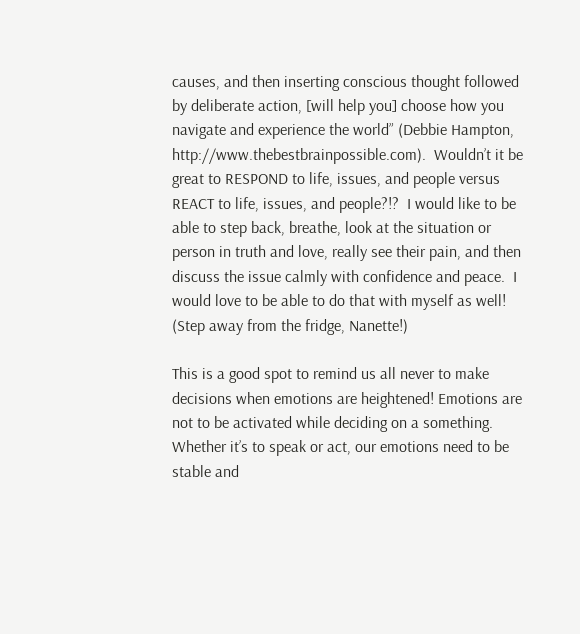causes, and then inserting conscious thought followed by deliberate action, [will help you] choose how you navigate and experience the world” (Debbie Hampton, http://www.thebestbrainpossible.com).  Wouldn’t it be great to RESPOND to life, issues, and people versus REACT to life, issues, and people?!?  I would like to be able to step back, breathe, look at the situation or person in truth and love, really see their pain, and then discuss the issue calmly with confidence and peace.  I would love to be able to do that with myself as well!  (Step away from the fridge, Nanette!)

This is a good spot to remind us all never to make decisions when emotions are heightened! Emotions are not to be activated while deciding on a something.  Whether it’s to speak or act, our emotions need to be stable and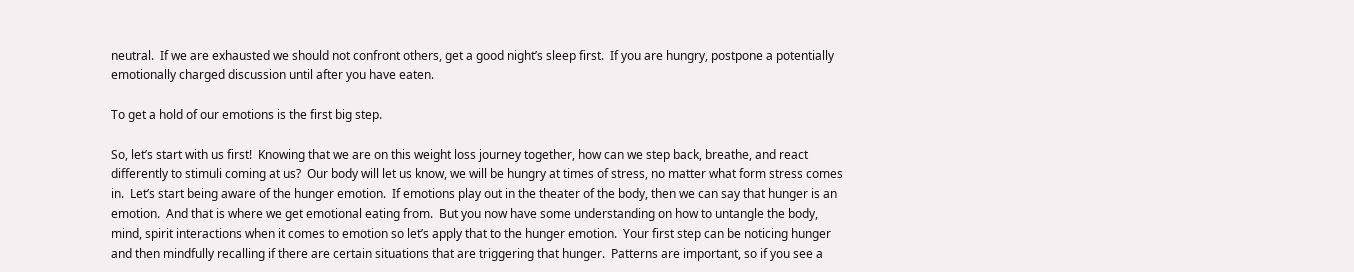neutral.  If we are exhausted we should not confront others, get a good night’s sleep first.  If you are hungry, postpone a potentially emotionally charged discussion until after you have eaten.

To get a hold of our emotions is the first big step.

So, let’s start with us first!  Knowing that we are on this weight loss journey together, how can we step back, breathe, and react differently to stimuli coming at us?  Our body will let us know, we will be hungry at times of stress, no matter what form stress comes in.  Let’s start being aware of the hunger emotion.  If emotions play out in the theater of the body, then we can say that hunger is an emotion.  And that is where we get emotional eating from.  But you now have some understanding on how to untangle the body, mind, spirit interactions when it comes to emotion so let’s apply that to the hunger emotion.  Your first step can be noticing hunger and then mindfully recalling if there are certain situations that are triggering that hunger.  Patterns are important, so if you see a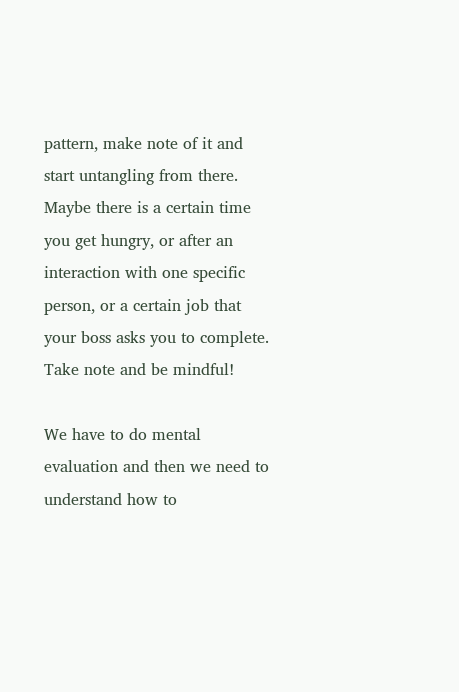pattern, make note of it and start untangling from there. Maybe there is a certain time you get hungry, or after an interaction with one specific person, or a certain job that your boss asks you to complete.  Take note and be mindful!

We have to do mental evaluation and then we need to understand how to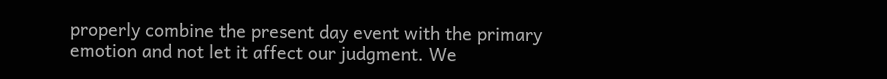properly combine the present day event with the primary emotion and not let it affect our judgment. We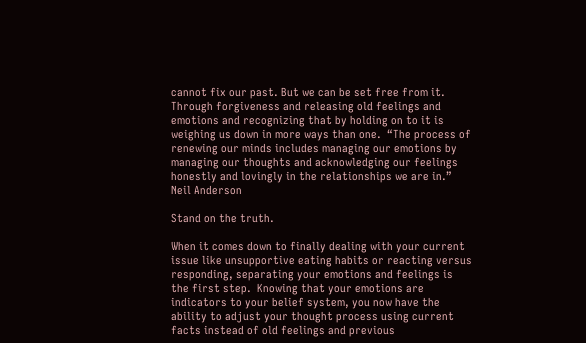cannot fix our past. But we can be set free from it. Through forgiveness and releasing old feelings and emotions and recognizing that by holding on to it is weighing us down in more ways than one.  “The process of renewing our minds includes managing our emotions by managing our thoughts and acknowledging our feelings honestly and lovingly in the relationships we are in.” Neil Anderson

Stand on the truth.

When it comes down to finally dealing with your current issue like unsupportive eating habits or reacting versus responding, separating your emotions and feelings is the first step.  Knowing that your emotions are indicators to your belief system, you now have the ability to adjust your thought process using current facts instead of old feelings and previous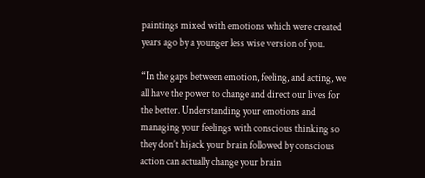paintings mixed with emotions which were created years ago by a younger less wise version of you.

“In the gaps between emotion, feeling, and acting, we all have the power to change and direct our lives for the better. Understanding your emotions and managing your feelings with conscious thinking so they don’t hijack your brain followed by conscious action can actually change your brain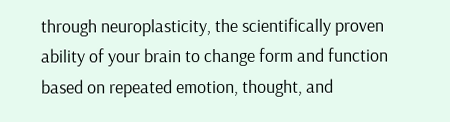through neuroplasticity, the scientifically proven ability of your brain to change form and function based on repeated emotion, thought, and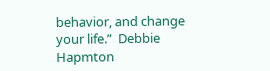behavior, and change your life.”  Debbie Hapmton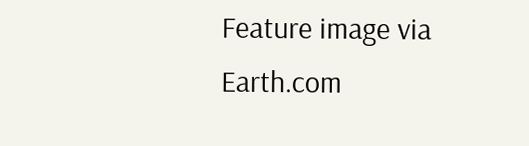Feature image via Earth.com